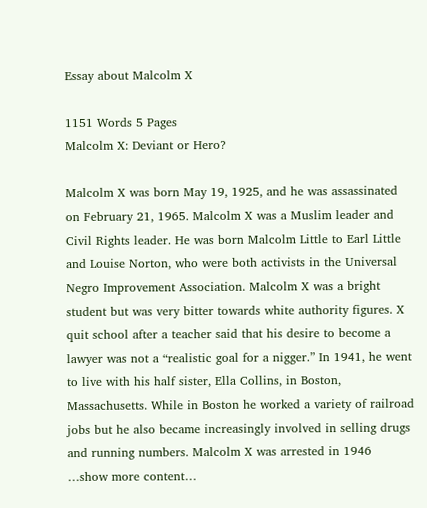Essay about Malcolm X

1151 Words 5 Pages
Malcolm X: Deviant or Hero?

Malcolm X was born May 19, 1925, and he was assassinated on February 21, 1965. Malcolm X was a Muslim leader and Civil Rights leader. He was born Malcolm Little to Earl Little and Louise Norton, who were both activists in the Universal Negro Improvement Association. Malcolm X was a bright student but was very bitter towards white authority figures. X quit school after a teacher said that his desire to become a lawyer was not a “realistic goal for a nigger.” In 1941, he went to live with his half sister, Ella Collins, in Boston, Massachusetts. While in Boston he worked a variety of railroad jobs but he also became increasingly involved in selling drugs and running numbers. Malcolm X was arrested in 1946
…show more content…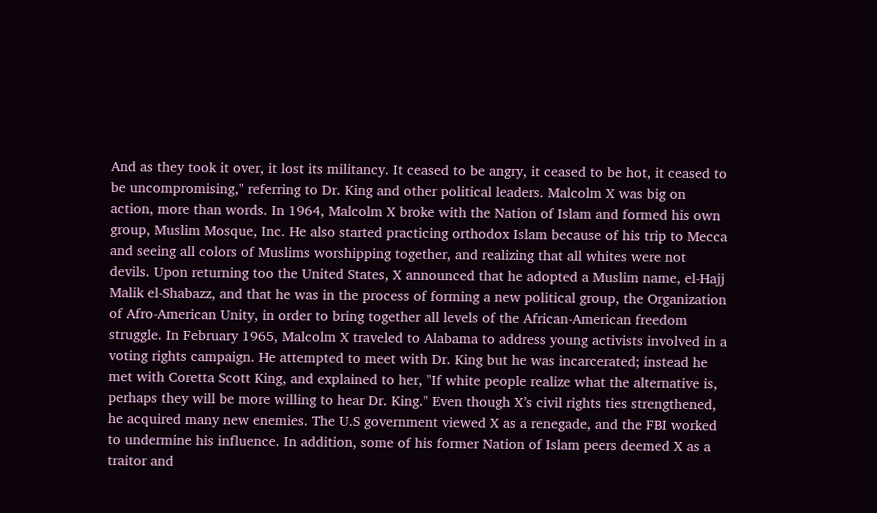And as they took it over, it lost its militancy. It ceased to be angry, it ceased to be hot, it ceased to be uncompromising," referring to Dr. King and other political leaders. Malcolm X was big on action, more than words. In 1964, Malcolm X broke with the Nation of Islam and formed his own group, Muslim Mosque, Inc. He also started practicing orthodox Islam because of his trip to Mecca and seeing all colors of Muslims worshipping together, and realizing that all whites were not devils. Upon returning too the United States, X announced that he adopted a Muslim name, el-Hajj Malik el-Shabazz, and that he was in the process of forming a new political group, the Organization of Afro-American Unity, in order to bring together all levels of the African-American freedom struggle. In February 1965, Malcolm X traveled to Alabama to address young activists involved in a voting rights campaign. He attempted to meet with Dr. King but he was incarcerated; instead he met with Coretta Scott King, and explained to her, "If white people realize what the alternative is, perhaps they will be more willing to hear Dr. King." Even though X’s civil rights ties strengthened, he acquired many new enemies. The U.S government viewed X as a renegade, and the FBI worked to undermine his influence. In addition, some of his former Nation of Islam peers deemed X as a traitor and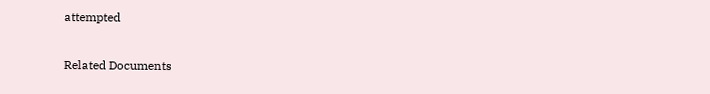attempted

Related Documents